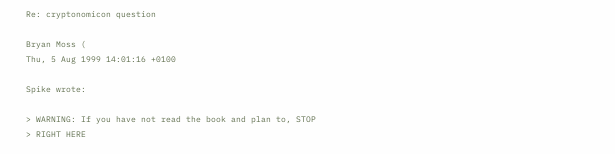Re: cryptonomicon question

Bryan Moss (
Thu, 5 Aug 1999 14:01:16 +0100

Spike wrote:

> WARNING: If you have not read the book and plan to, STOP
> RIGHT HERE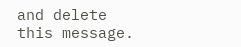and delete this message.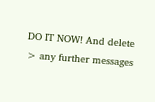DO IT NOW! And delete
> any further messages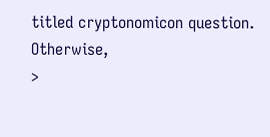titled cryptonomicon question. Otherwise,
>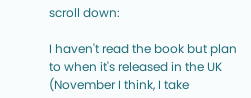scroll down:

I haven't read the book but plan to when it's released in the UK (November I think, I take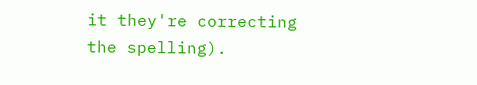it they're correcting the spelling).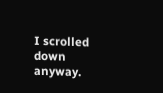I scrolled down anyway.